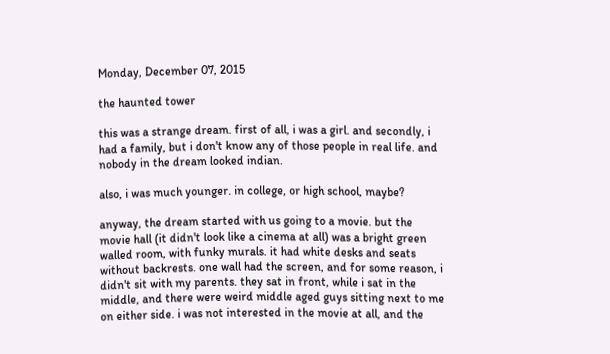Monday, December 07, 2015

the haunted tower

this was a strange dream. first of all, i was a girl. and secondly, i had a family, but i don't know any of those people in real life. and nobody in the dream looked indian.

also, i was much younger. in college, or high school, maybe?

anyway, the dream started with us going to a movie. but the movie hall (it didn't look like a cinema at all) was a bright green walled room, with funky murals. it had white desks and seats without backrests. one wall had the screen, and for some reason, i didn't sit with my parents. they sat in front, while i sat in the middle, and there were weird middle aged guys sitting next to me on either side. i was not interested in the movie at all, and the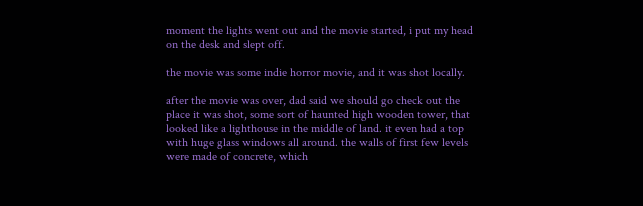moment the lights went out and the movie started, i put my head on the desk and slept off.

the movie was some indie horror movie, and it was shot locally.

after the movie was over, dad said we should go check out the place it was shot, some sort of haunted high wooden tower, that looked like a lighthouse in the middle of land. it even had a top with huge glass windows all around. the walls of first few levels were made of concrete, which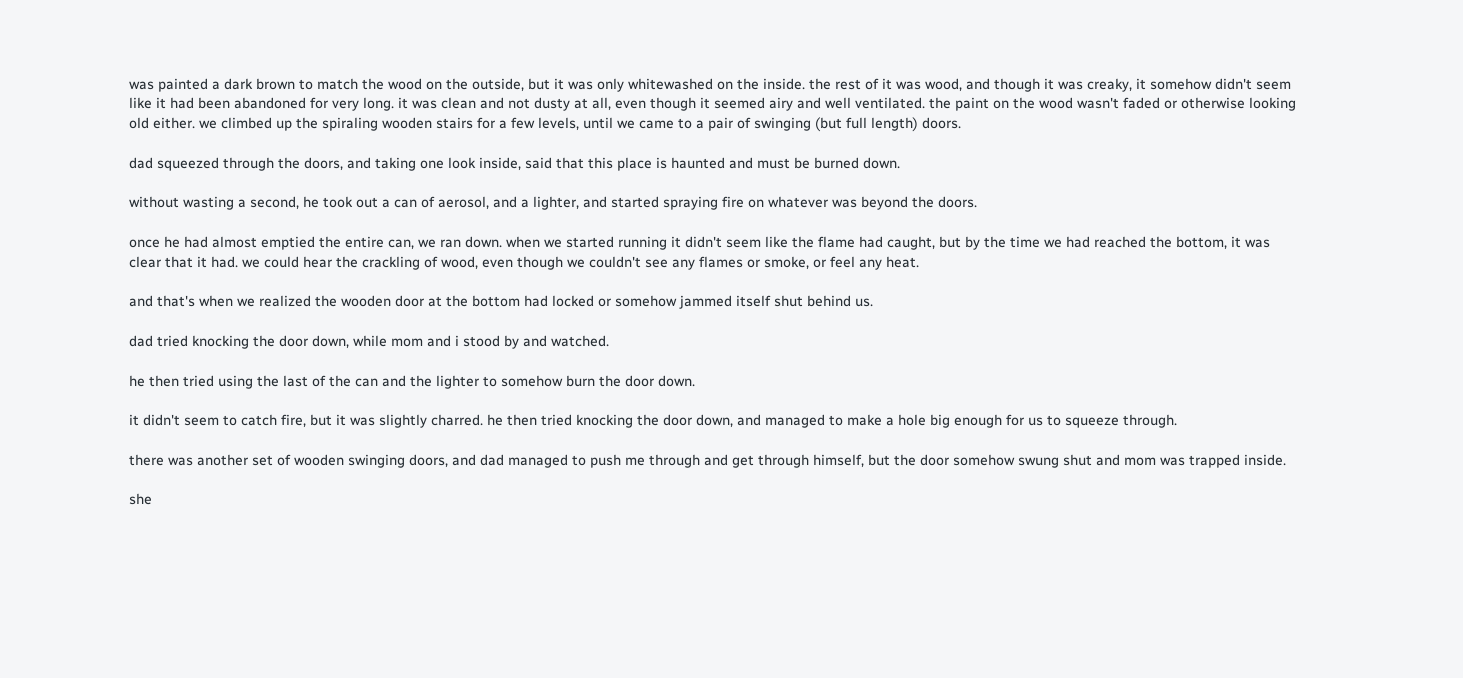was painted a dark brown to match the wood on the outside, but it was only whitewashed on the inside. the rest of it was wood, and though it was creaky, it somehow didn't seem like it had been abandoned for very long. it was clean and not dusty at all, even though it seemed airy and well ventilated. the paint on the wood wasn't faded or otherwise looking old either. we climbed up the spiraling wooden stairs for a few levels, until we came to a pair of swinging (but full length) doors.

dad squeezed through the doors, and taking one look inside, said that this place is haunted and must be burned down.

without wasting a second, he took out a can of aerosol, and a lighter, and started spraying fire on whatever was beyond the doors.

once he had almost emptied the entire can, we ran down. when we started running it didn't seem like the flame had caught, but by the time we had reached the bottom, it was clear that it had. we could hear the crackling of wood, even though we couldn't see any flames or smoke, or feel any heat.

and that's when we realized the wooden door at the bottom had locked or somehow jammed itself shut behind us.

dad tried knocking the door down, while mom and i stood by and watched.

he then tried using the last of the can and the lighter to somehow burn the door down.

it didn't seem to catch fire, but it was slightly charred. he then tried knocking the door down, and managed to make a hole big enough for us to squeeze through.

there was another set of wooden swinging doors, and dad managed to push me through and get through himself, but the door somehow swung shut and mom was trapped inside.

she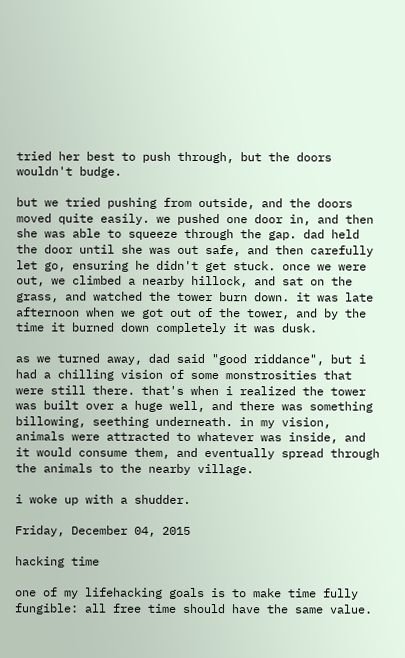tried her best to push through, but the doors wouldn't budge.

but we tried pushing from outside, and the doors moved quite easily. we pushed one door in, and then she was able to squeeze through the gap. dad held the door until she was out safe, and then carefully let go, ensuring he didn't get stuck. once we were out, we climbed a nearby hillock, and sat on the grass, and watched the tower burn down. it was late afternoon when we got out of the tower, and by the time it burned down completely it was dusk.

as we turned away, dad said "good riddance", but i had a chilling vision of some monstrosities that were still there. that's when i realized the tower was built over a huge well, and there was something billowing, seething underneath. in my vision, animals were attracted to whatever was inside, and it would consume them, and eventually spread through the animals to the nearby village.

i woke up with a shudder.

Friday, December 04, 2015

hacking time

one of my lifehacking goals is to make time fully fungible: all free time should have the same value.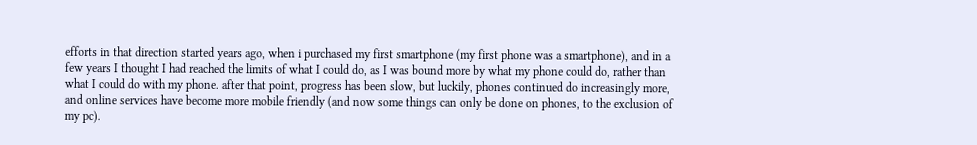efforts in that direction started years ago, when i purchased my first smartphone (my first phone was a smartphone), and in a few years I thought I had reached the limits of what I could do, as I was bound more by what my phone could do, rather than what I could do with my phone. after that point, progress has been slow, but luckily, phones continued do increasingly more, and online services have become more mobile friendly (and now some things can only be done on phones, to the exclusion of my pc).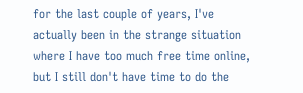for the last couple of years, I've actually been in the strange situation where I have too much free time online, but I still don't have time to do the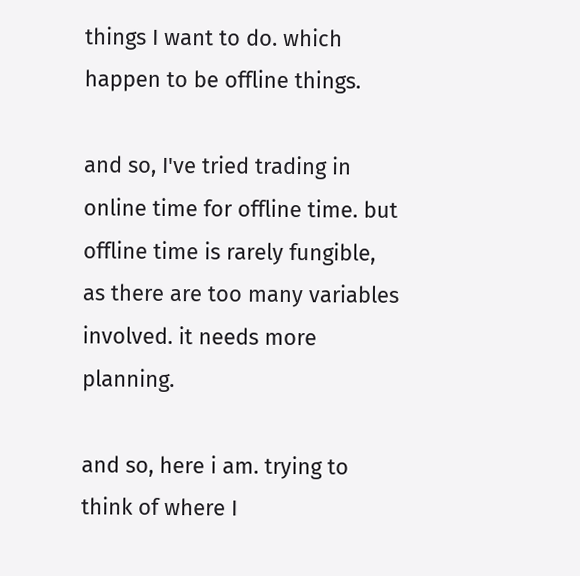things I want to do. which happen to be offline things.

and so, I've tried trading in online time for offline time. but offline time is rarely fungible, as there are too many variables involved. it needs more planning.

and so, here i am. trying to think of where I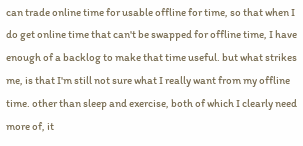can trade online time for usable offline for time, so that when I do get online time that can't be swapped for offline time, I have enough of a backlog to make that time useful. but what strikes me, is that I'm still not sure what I really want from my offline time. other than sleep and exercise, both of which I clearly need more of, it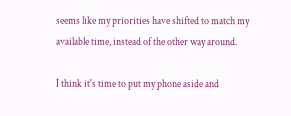seems like my priorities have shifted to match my available time, instead of the other way around.

I think it's time to put my phone aside and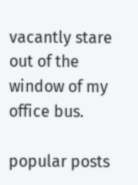vacantly stare out of the window of my office bus.

popular posts